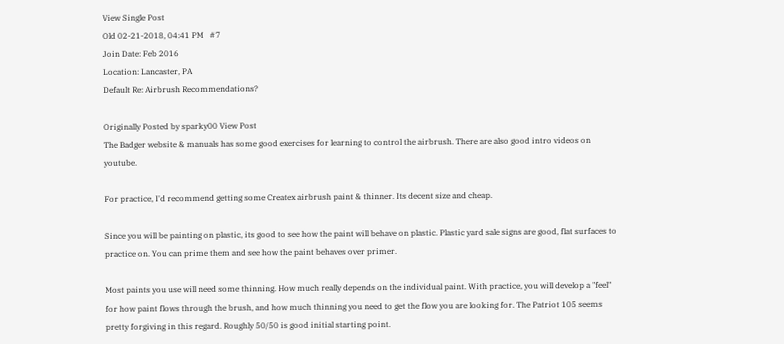View Single Post
Old 02-21-2018, 04:41 PM   #7
Join Date: Feb 2016
Location: Lancaster, PA
Default Re: Airbrush Recommendations?

Originally Posted by sparky00 View Post
The Badger website & manuals has some good exercises for learning to control the airbrush. There are also good intro videos on youtube.

For practice, I'd recommend getting some Createx airbrush paint & thinner. Its decent size and cheap.

Since you will be painting on plastic, its good to see how the paint will behave on plastic. Plastic yard sale signs are good, flat surfaces to practice on. You can prime them and see how the paint behaves over primer.

Most paints you use will need some thinning. How much really depends on the individual paint. With practice, you will develop a "feel" for how paint flows through the brush, and how much thinning you need to get the flow you are looking for. The Patriot 105 seems pretty forgiving in this regard. Roughly 50/50 is good initial starting point.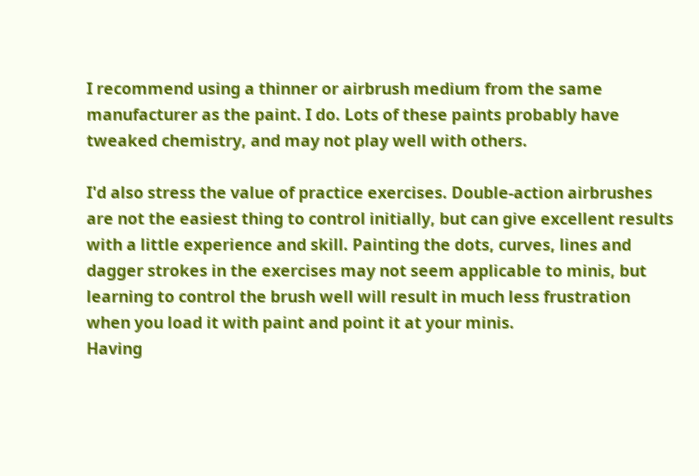I recommend using a thinner or airbrush medium from the same manufacturer as the paint. I do. Lots of these paints probably have tweaked chemistry, and may not play well with others.

I'd also stress the value of practice exercises. Double-action airbrushes are not the easiest thing to control initially, but can give excellent results with a little experience and skill. Painting the dots, curves, lines and dagger strokes in the exercises may not seem applicable to minis, but learning to control the brush well will result in much less frustration when you load it with paint and point it at your minis.
Having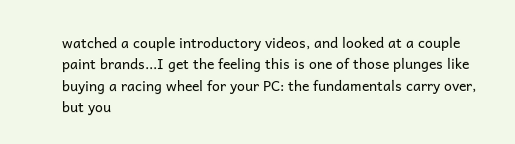watched a couple introductory videos, and looked at a couple paint brands...I get the feeling this is one of those plunges like buying a racing wheel for your PC: the fundamentals carry over, but you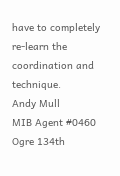have to completely re-learn the coordination and technique.
Andy Mull
MIB Agent #0460
Ogre 134th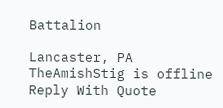Battalion

Lancaster, PA
TheAmishStig is offline   Reply With Quote